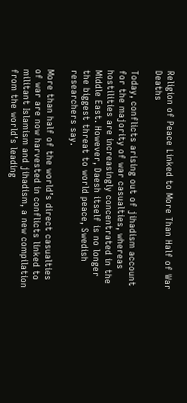Religion of Peace Linked to More Than Half of War Deaths

Today, conflicts arising out of jihadism account for the majority of war casualties, whereas hostilities are increasingly concentrated in the Middle East. However, Daesh itself is no longer the biggest threat to world peace, Swedish researchers say.

More than half of the world’s direct casualties of war are now harvested in conflicts linked to militant Islamism and jihadism, a new compilation from the world’s leading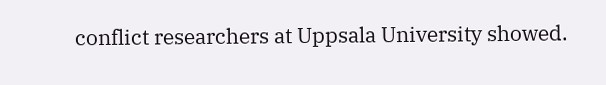conflict researchers at Uppsala University showed.